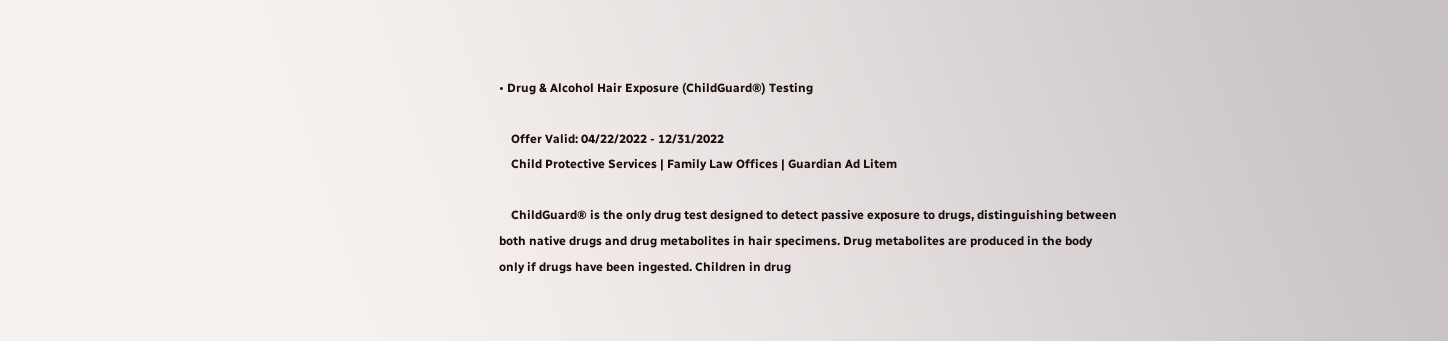• Drug & Alcohol Hair Exposure (ChildGuard®) Testing

    Offer Valid: 04/22/2022 - 12/31/2022
    Child Protective Services | Family Law Offices | Guardian Ad Litem

    ChildGuard® is the only drug test designed to detect passive exposure to drugs, distinguishing between both native drugs and drug metabolites in hair specimens. Drug metabolites are produced in the body only if drugs have been ingested. Children in drug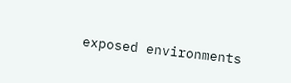exposed environments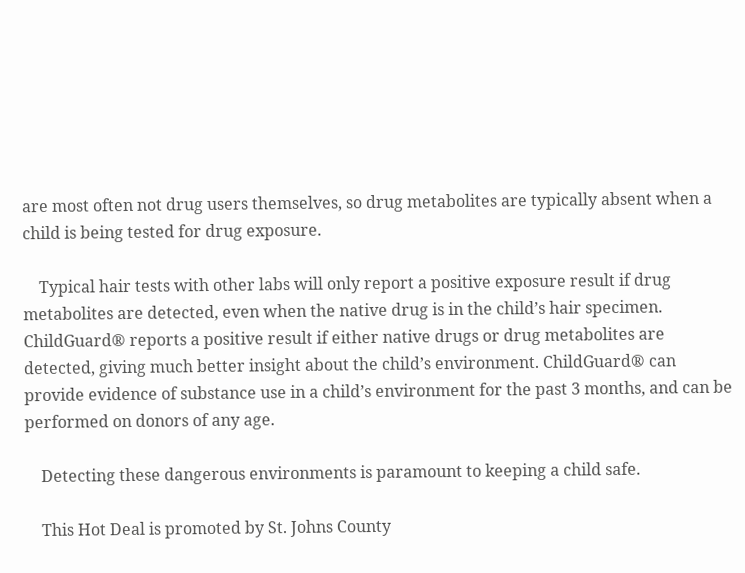are most often not drug users themselves, so drug metabolites are typically absent when a child is being tested for drug exposure.

    Typical hair tests with other labs will only report a positive exposure result if drug metabolites are detected, even when the native drug is in the child’s hair specimen. ChildGuard® reports a positive result if either native drugs or drug metabolites are detected, giving much better insight about the child’s environment. ChildGuard® can provide evidence of substance use in a child’s environment for the past 3 months, and can be performed on donors of any age.

    Detecting these dangerous environments is paramount to keeping a child safe.

    This Hot Deal is promoted by St. Johns County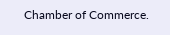Chamber of Commerce.